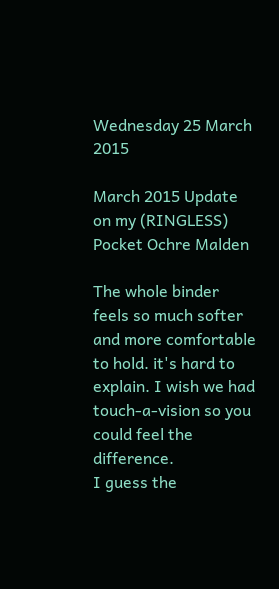Wednesday 25 March 2015

March 2015 Update on my (RINGLESS) Pocket Ochre Malden

The whole binder feels so much softer and more comfortable to hold. it's hard to explain. I wish we had touch-a-vision so you could feel the difference.
I guess the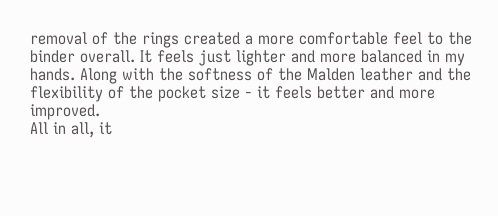removal of the rings created a more comfortable feel to the binder overall. It feels just lighter and more balanced in my hands. Along with the softness of the Malden leather and the flexibility of the pocket size - it feels better and more improved.
All in all, it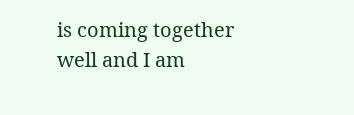is coming together well and I am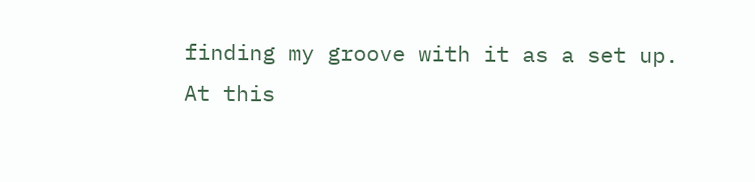finding my groove with it as a set up.
At this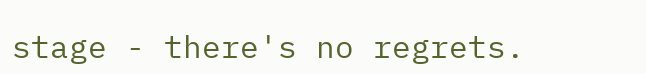stage - there's no regrets.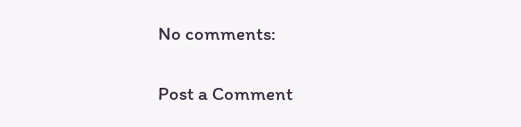No comments:

Post a Comment